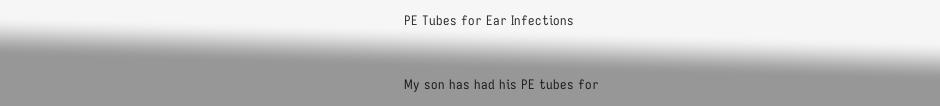PE Tubes for Ear Infections


My son has had his PE tubes for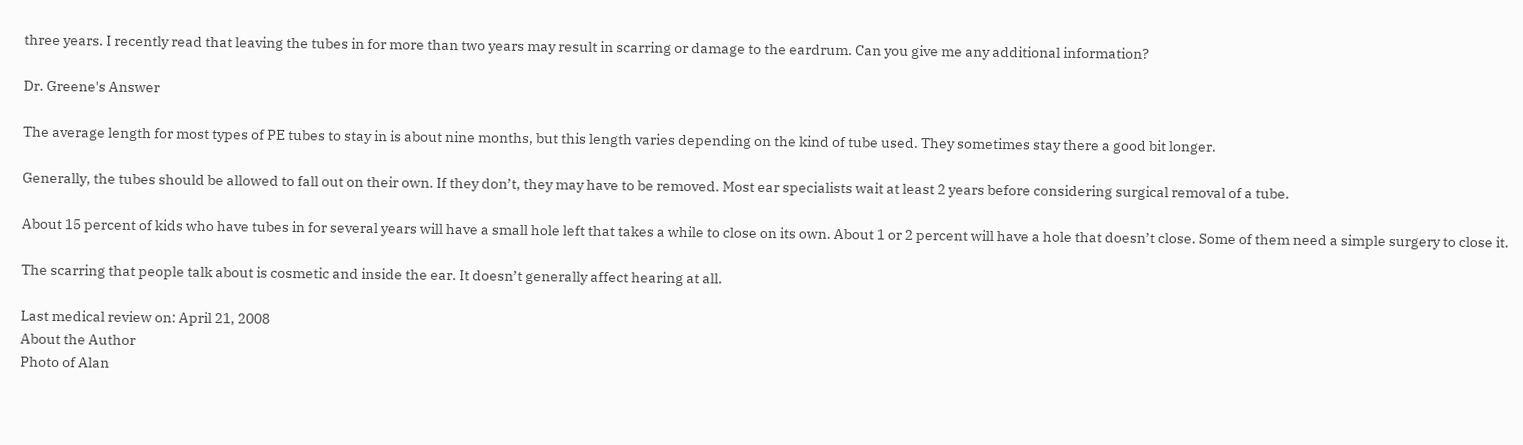three years. I recently read that leaving the tubes in for more than two years may result in scarring or damage to the eardrum. Can you give me any additional information?

Dr. Greene's Answer

The average length for most types of PE tubes to stay in is about nine months, but this length varies depending on the kind of tube used. They sometimes stay there a good bit longer.

Generally, the tubes should be allowed to fall out on their own. If they don’t, they may have to be removed. Most ear specialists wait at least 2 years before considering surgical removal of a tube.

About 15 percent of kids who have tubes in for several years will have a small hole left that takes a while to close on its own. About 1 or 2 percent will have a hole that doesn’t close. Some of them need a simple surgery to close it.

The scarring that people talk about is cosmetic and inside the ear. It doesn’t generally affect hearing at all.

Last medical review on: April 21, 2008
About the Author
Photo of Alan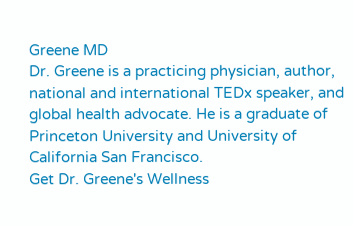Greene MD
Dr. Greene is a practicing physician, author, national and international TEDx speaker, and global health advocate. He is a graduate of Princeton University and University of California San Francisco.
Get Dr. Greene's Wellness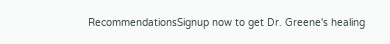RecommendationsSignup now to get Dr. Greene's healing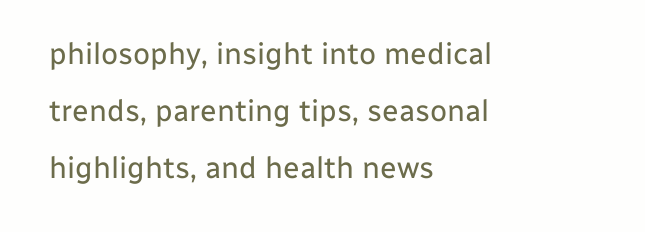philosophy, insight into medical trends, parenting tips, seasonal highlights, and health news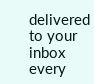delivered to your inbox every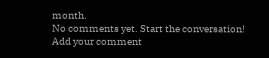month.
No comments yet. Start the conversation!
Add your comment